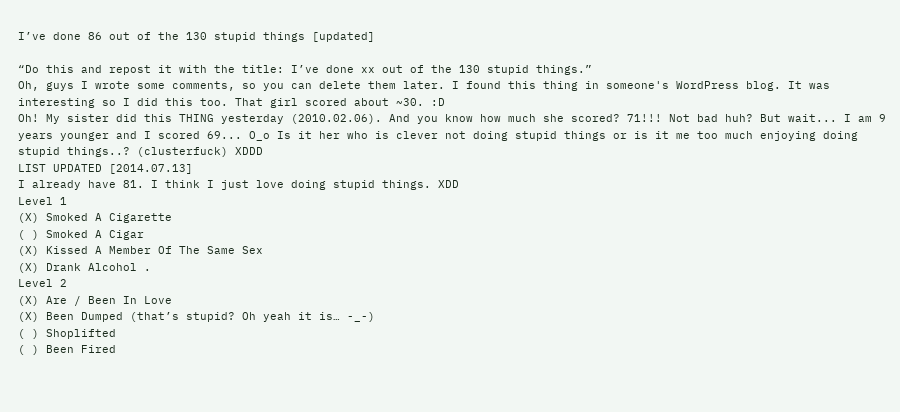I’ve done 86 out of the 130 stupid things [updated]

“Do this and repost it with the title: I’ve done xx out of the 130 stupid things.”
Oh, guys I wrote some comments, so you can delete them later. I found this thing in someone's WordPress blog. It was interesting so I did this too. That girl scored about ~30. :D
Oh! My sister did this THING yesterday (2010.02.06). And you know how much she scored? 71!!! Not bad huh? But wait... I am 9 years younger and I scored 69... O_o Is it her who is clever not doing stupid things or is it me too much enjoying doing stupid things..? (clusterfuck) XDDD
LIST UPDATED [2014.07.13]
I already have 81. I think I just love doing stupid things. XDD
Level 1
(X) Smoked A Cigarette
( ) Smoked A Cigar
(X) Kissed A Member Of The Same Sex
(X) Drank Alcohol .
Level 2
(X) Are / Been In Love
(X) Been Dumped (that’s stupid? Oh yeah it is… -_-)
( ) Shoplifted
( ) Been Fired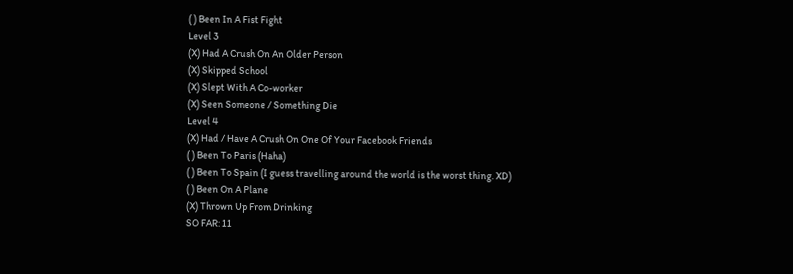( ) Been In A Fist Fight
Level 3
(X) Had A Crush On An Older Person
(X) Skipped School
(X) Slept With A Co-worker
(X) Seen Someone / Something Die
Level 4
(X) Had / Have A Crush On One Of Your Facebook Friends
( ) Been To Paris (Haha)
( ) Been To Spain (I guess travelling around the world is the worst thing. XD)
( ) Been On A Plane
(X) Thrown Up From Drinking
SO FAR: 11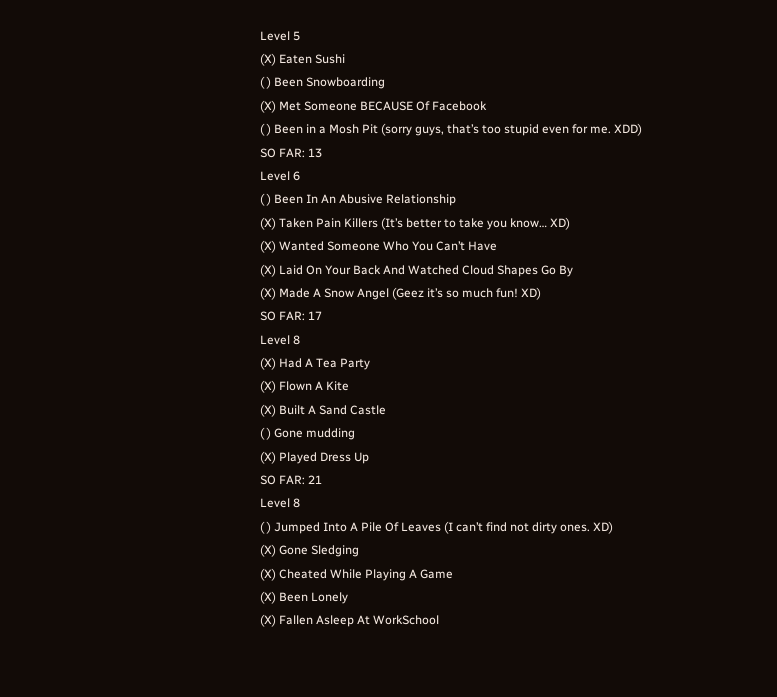Level 5
(X) Eaten Sushi
( ) Been Snowboarding
(X) Met Someone BECAUSE Of Facebook
( ) Been in a Mosh Pit (sorry guys, that’s too stupid even for me. XDD)
SO FAR: 13
Level 6
( ) Been In An Abusive Relationship
(X) Taken Pain Killers (It’s better to take you know… XD)
(X) Wanted Someone Who You Can’t Have
(X) Laid On Your Back And Watched Cloud Shapes Go By
(X) Made A Snow Angel (Geez it’s so much fun! XD)
SO FAR: 17
Level 8
(X) Had A Tea Party
(X) Flown A Kite
(X) Built A Sand Castle
( ) Gone mudding
(X) Played Dress Up
SO FAR: 21
Level 8
( ) Jumped Into A Pile Of Leaves (I can’t find not dirty ones. XD)
(X) Gone Sledging
(X) Cheated While Playing A Game
(X) Been Lonely
(X) Fallen Asleep At WorkSchool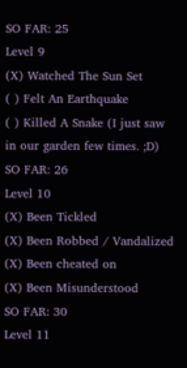SO FAR: 25
Level 9
(X) Watched The Sun Set
( ) Felt An Earthquake
( ) Killed A Snake (I just saw in our garden few times. ;D)
SO FAR: 26
Level 10
(X) Been Tickled
(X) Been Robbed / Vandalized
(X) Been cheated on
(X) Been Misunderstood
SO FAR: 30
Level 11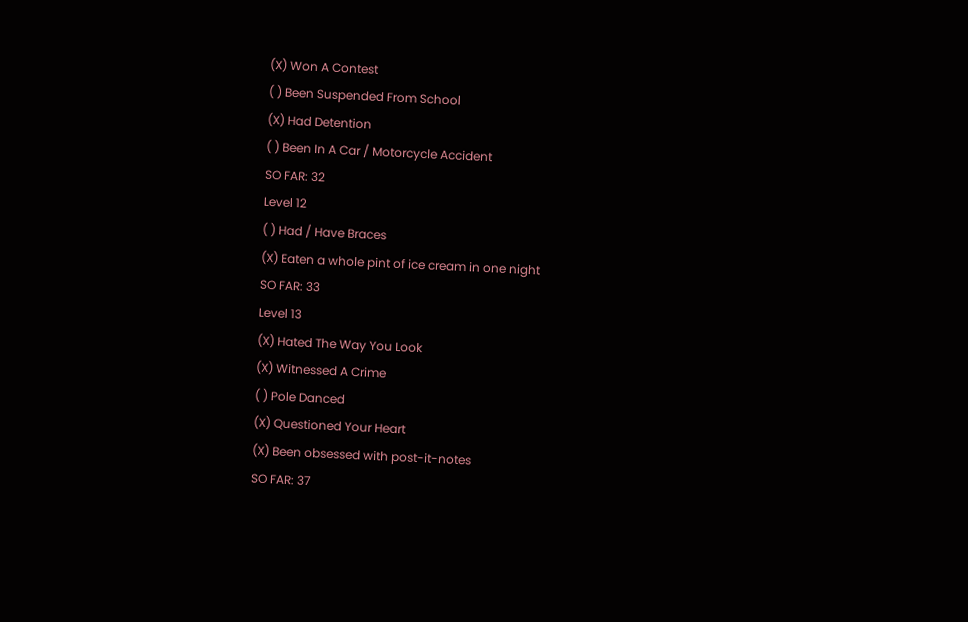(X) Won A Contest
( ) Been Suspended From School
(X) Had Detention
( ) Been In A Car / Motorcycle Accident
SO FAR: 32
Level 12
( ) Had / Have Braces
(X) Eaten a whole pint of ice cream in one night
SO FAR: 33
Level 13
(X) Hated The Way You Look
(X) Witnessed A Crime
( ) Pole Danced
(X) Questioned Your Heart
(X) Been obsessed with post-it-notes
SO FAR: 37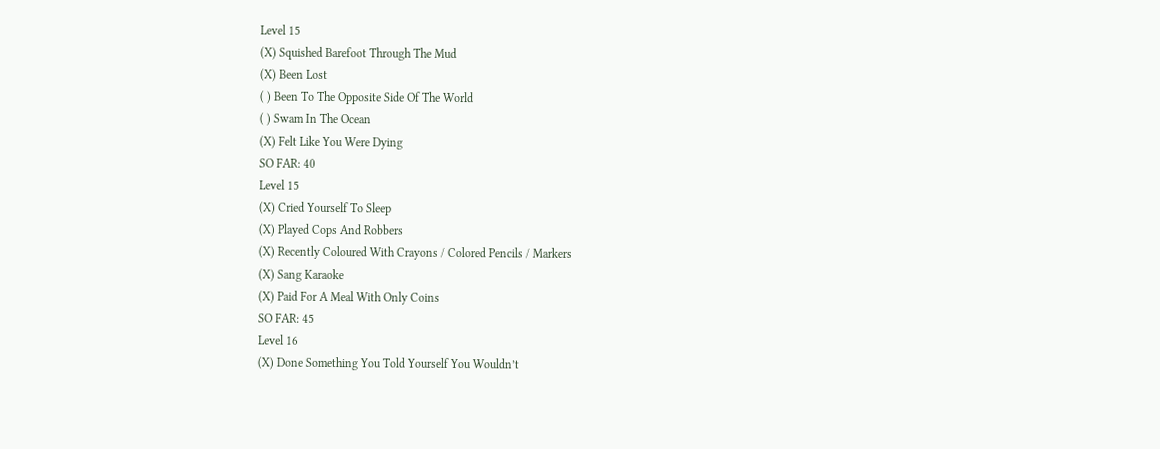Level 15
(X) Squished Barefoot Through The Mud
(X) Been Lost
( ) Been To The Opposite Side Of The World
( ) Swam In The Ocean
(X) Felt Like You Were Dying
SO FAR: 40
Level 15
(X) Cried Yourself To Sleep
(X) Played Cops And Robbers
(X) Recently Coloured With Crayons / Colored Pencils / Markers
(X) Sang Karaoke
(X) Paid For A Meal With Only Coins
SO FAR: 45
Level 16
(X) Done Something You Told Yourself You Wouldn’t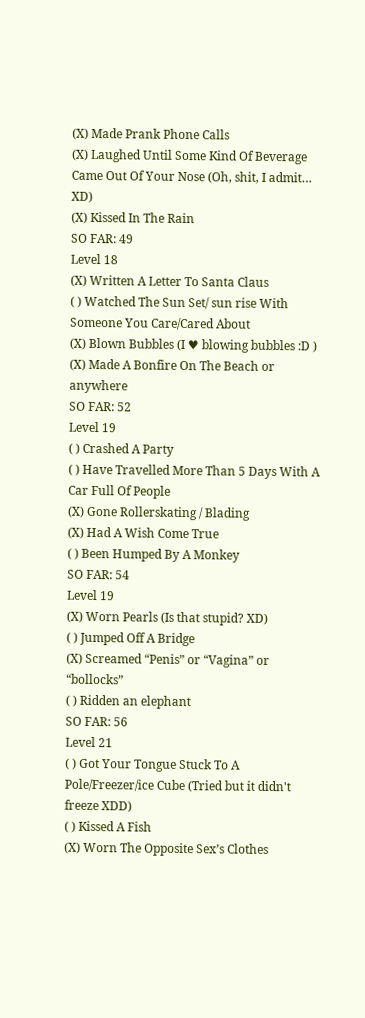(X) Made Prank Phone Calls
(X) Laughed Until Some Kind Of Beverage Came Out Of Your Nose (Oh, shit, I admit… XD)
(X) Kissed In The Rain
SO FAR: 49
Level 18
(X) Written A Letter To Santa Claus
( ) Watched The Sun Set/ sun rise With Someone You Care/Cared About
(X) Blown Bubbles (I ♥ blowing bubbles :D )
(X) Made A Bonfire On The Beach or anywhere
SO FAR: 52
Level 19
( ) Crashed A Party
( ) Have Travelled More Than 5 Days With A Car Full Of People
(X) Gone Rollerskating / Blading
(X) Had A Wish Come True
( ) Been Humped By A Monkey
SO FAR: 54
Level 19
(X) Worn Pearls (Is that stupid? XD)
( ) Jumped Off A Bridge
(X) Screamed “Penis” or “Vagina” or “bollocks”
( ) Ridden an elephant
SO FAR: 56
Level 21
( ) Got Your Tongue Stuck To A Pole/Freezer/ice Cube (Tried but it didn't freeze XDD)
( ) Kissed A Fish
(X) Worn The Opposite Sex’s Clothes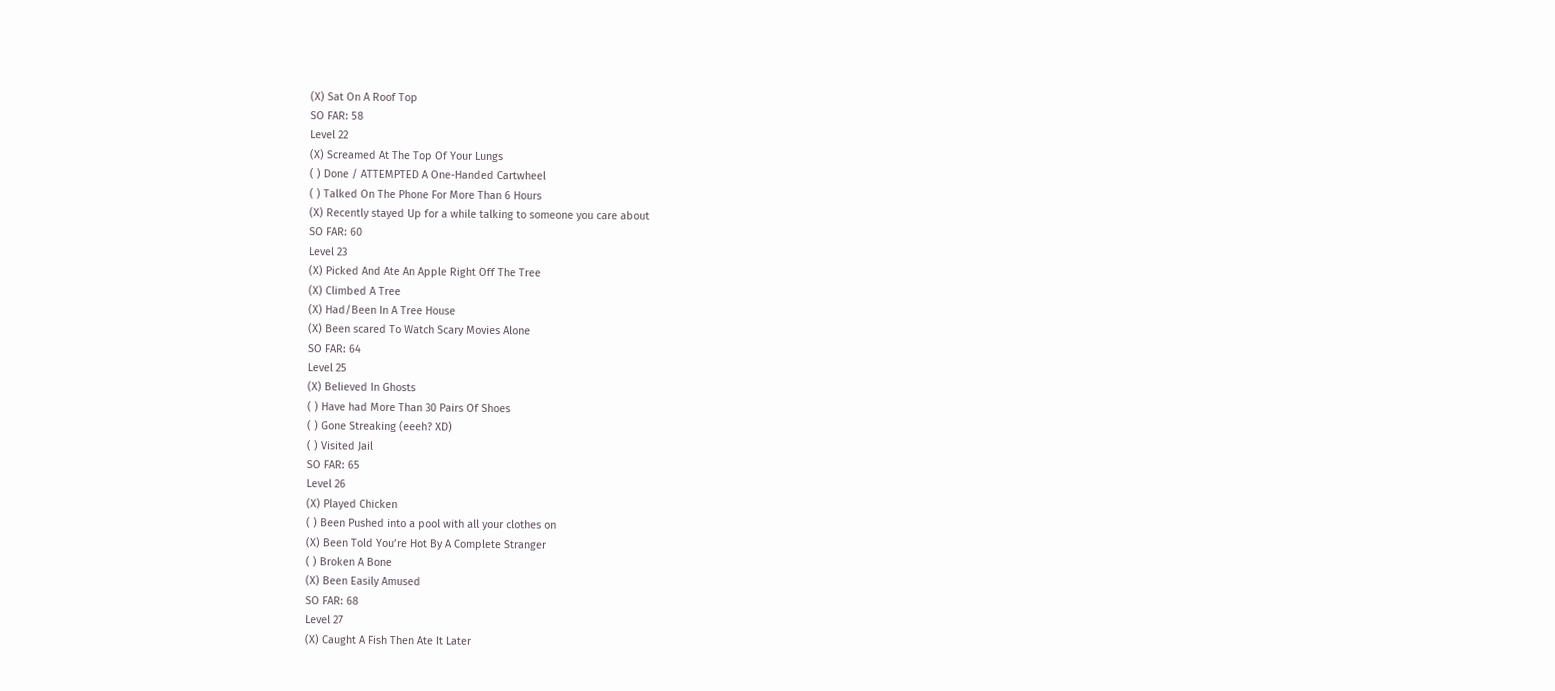(X) Sat On A Roof Top
SO FAR: 58
Level 22
(X) Screamed At The Top Of Your Lungs
( ) Done / ATTEMPTED A One-Handed Cartwheel
( ) Talked On The Phone For More Than 6 Hours
(X) Recently stayed Up for a while talking to someone you care about
SO FAR: 60
Level 23
(X) Picked And Ate An Apple Right Off The Tree
(X) Climbed A Tree
(X) Had/Been In A Tree House
(X) Been scared To Watch Scary Movies Alone
SO FAR: 64
Level 25
(X) Believed In Ghosts
( ) Have had More Than 30 Pairs Of Shoes
( ) Gone Streaking (eeeh? XD)
( ) Visited Jail
SO FAR: 65
Level 26
(X) Played Chicken
( ) Been Pushed into a pool with all your clothes on
(X) Been Told You’re Hot By A Complete Stranger
( ) Broken A Bone
(X) Been Easily Amused
SO FAR: 68
Level 27
(X) Caught A Fish Then Ate It Later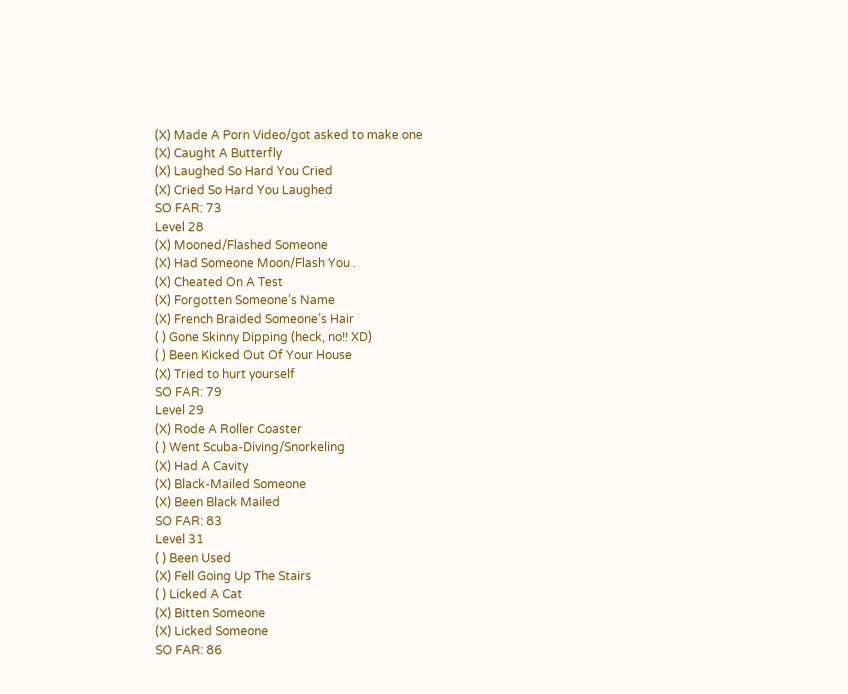(X) Made A Porn Video/got asked to make one
(X) Caught A Butterfly
(X) Laughed So Hard You Cried
(X) Cried So Hard You Laughed
SO FAR: 73
Level 28
(X) Mooned/Flashed Someone
(X) Had Someone Moon/Flash You .
(X) Cheated On A Test
(X) Forgotten Someone’s Name
(X) French Braided Someone’s Hair
( ) Gone Skinny Dipping (heck, no!! XD)
( ) Been Kicked Out Of Your House
(X) Tried to hurt yourself
SO FAR: 79
Level 29
(X) Rode A Roller Coaster
( ) Went Scuba-Diving/Snorkeling
(X) Had A Cavity
(X) Black-Mailed Someone
(X) Been Black Mailed
SO FAR: 83
Level 31
( ) Been Used
(X) Fell Going Up The Stairs
( ) Licked A Cat
(X) Bitten Someone
(X) Licked Someone
SO FAR: 86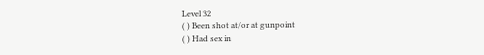Level 32
( ) Been shot at/or at gunpoint
( ) Had sex in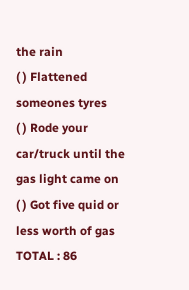the rain
( ) Flattened someones tyres
( ) Rode your car/truck until the gas light came on
( ) Got five quid or less worth of gas
TOTAL : 86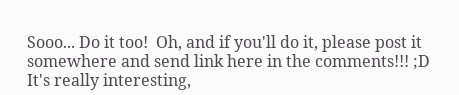Sooo... Do it too!  Oh, and if you'll do it, please post it somewhere and send link here in the comments!!! ;D It's really interesting,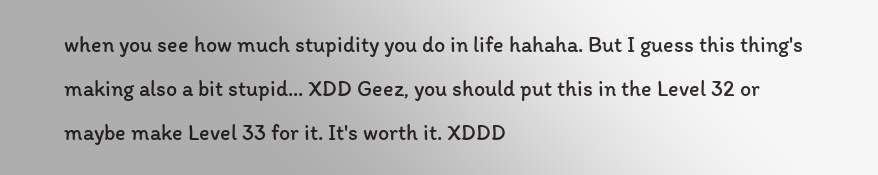when you see how much stupidity you do in life hahaha. But I guess this thing's making also a bit stupid... XDD Geez, you should put this in the Level 32 or maybe make Level 33 for it. It's worth it. XDDD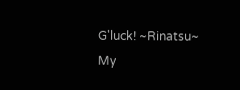G'luck! ~Rinatsu~
My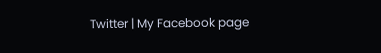Twitter | My Facebook page